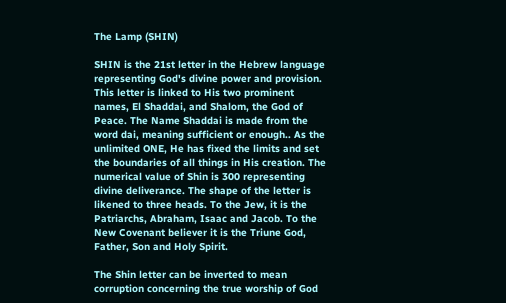The Lamp (SHIN)

SHIN is the 21st letter in the Hebrew language representing God's divine power and provision. This letter is linked to His two prominent names, El Shaddai, and Shalom, the God of Peace. The Name Shaddai is made from the word dai, meaning sufficient or enough.. As the unlimited ONE, He has fixed the limits and set the boundaries of all things in His creation. The numerical value of Shin is 300 representing divine deliverance. The shape of the letter is likened to three heads. To the Jew, it is the Patriarchs, Abraham, Isaac and Jacob. To the New Covenant believer it is the Triune God, Father, Son and Holy Spirit.

The Shin letter can be inverted to mean corruption concerning the true worship of God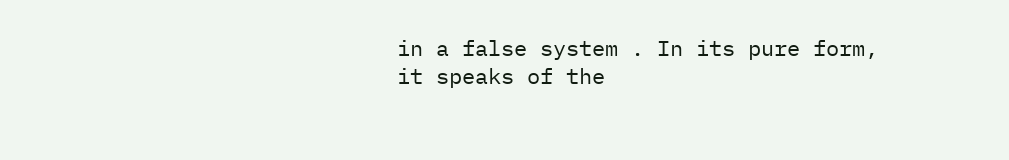in a false system . In its pure form, it speaks of the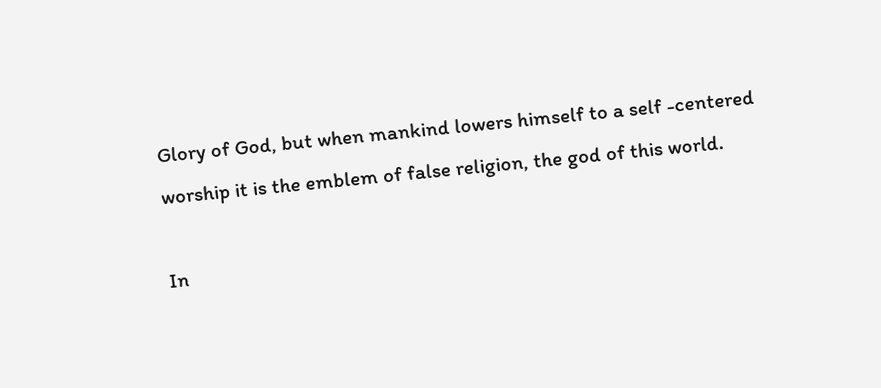Glory of God, but when mankind lowers himself to a self -centered worship it is the emblem of false religion, the god of this world.

In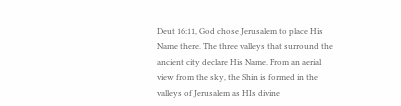Deut 16:11, God chose Jerusalem to place His Name there. The three valleys that surround the ancient city declare His Name. From an aerial view from the sky, the Shin is formed in the valleys of Jerusalem as HIs divine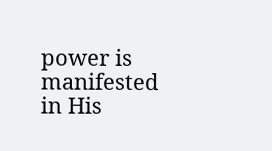power is manifested in His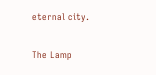eternal city.

The Lamp